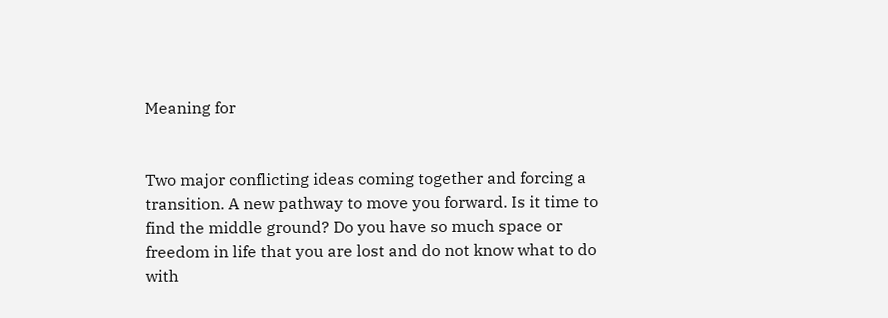Meaning for


Two major conflicting ideas coming together and forcing a transition. A new pathway to move you forward. Is it time to find the middle ground? Do you have so much space or freedom in life that you are lost and do not know what to do with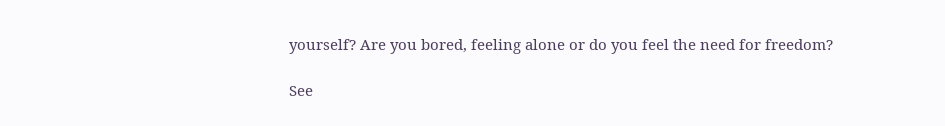yourself? Are you bored, feeling alone or do you feel the need for freedom?

See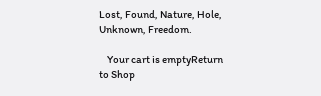Lost, Found, Nature, Hole, Unknown, Freedom.

    Your cart is emptyReturn to Shop